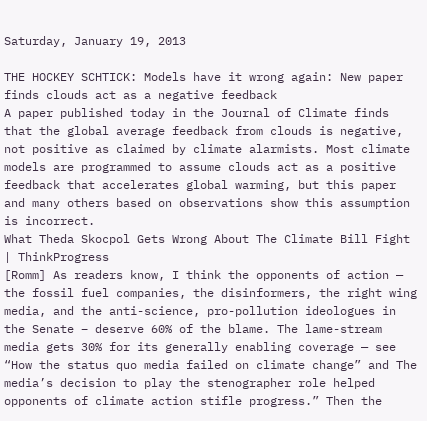Saturday, January 19, 2013

THE HOCKEY SCHTICK: Models have it wrong again: New paper finds clouds act as a negative feedback
A paper published today in the Journal of Climate finds that the global average feedback from clouds is negative, not positive as claimed by climate alarmists. Most climate models are programmed to assume clouds act as a positive feedback that accelerates global warming, but this paper and many others based on observations show this assumption is incorrect.
What Theda Skocpol Gets Wrong About The Climate Bill Fight | ThinkProgress
[Romm] As readers know, I think the opponents of action — the fossil fuel companies, the disinformers, the right wing media, and the anti-science, pro-pollution ideologues in the Senate – deserve 60% of the blame. The lame-stream media gets 30% for its generally enabling coverage — see “How the status quo media failed on climate change” and The media’s decision to play the stenographer role helped opponents of climate action stifle progress.” Then the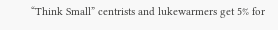“Think Small” centrists and lukewarmers get 5% for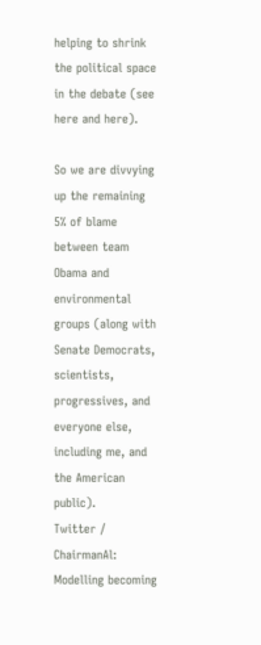helping to shrink the political space in the debate (see here and here).

So we are divvying up the remaining 5% of blame between team Obama and environmental groups (along with Senate Democrats, scientists, progressives, and everyone else, including me, and the American public).
Twitter / ChairmanAl: Modelling becoming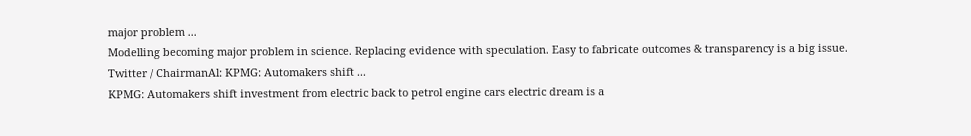major problem ...
Modelling becoming major problem in science. Replacing evidence with speculation. Easy to fabricate outcomes & transparency is a big issue.
Twitter / ChairmanAl: KPMG: Automakers shift ...
KPMG: Automakers shift investment from electric back to petrol engine cars electric dream is a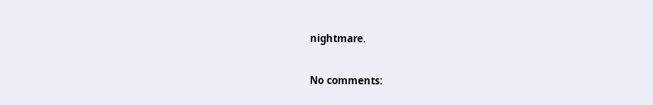nightmare.

No comments: